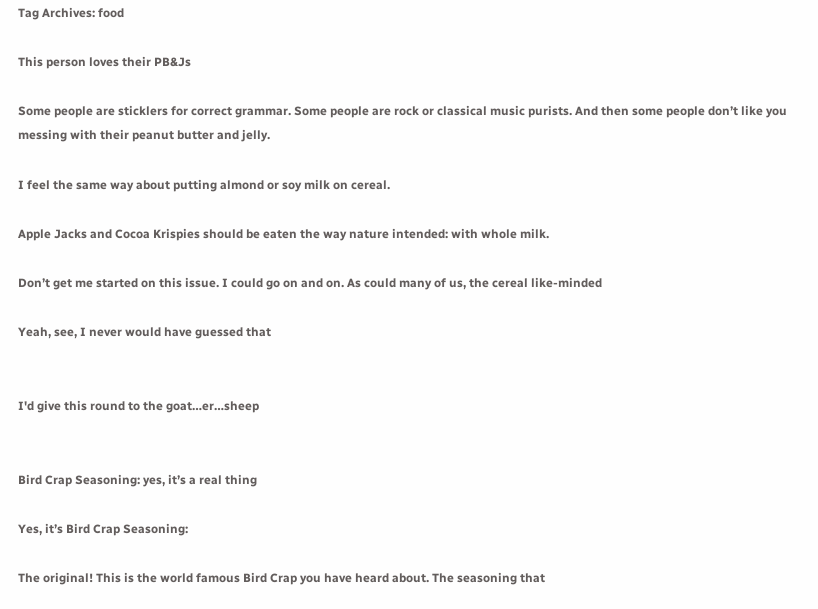Tag Archives: food

This person loves their PB&Js

Some people are sticklers for correct grammar. Some people are rock or classical music purists. And then some people don’t like you messing with their peanut butter and jelly.

I feel the same way about putting almond or soy milk on cereal.

Apple Jacks and Cocoa Krispies should be eaten the way nature intended: with whole milk.

Don’t get me started on this issue. I could go on and on. As could many of us, the cereal like-minded

Yeah, see, I never would have guessed that


I'd give this round to the goat…er…sheep


Bird Crap Seasoning: yes, it’s a real thing

Yes, it’s Bird Crap Seasoning:

The original! This is the world famous Bird Crap you have heard about. The seasoning that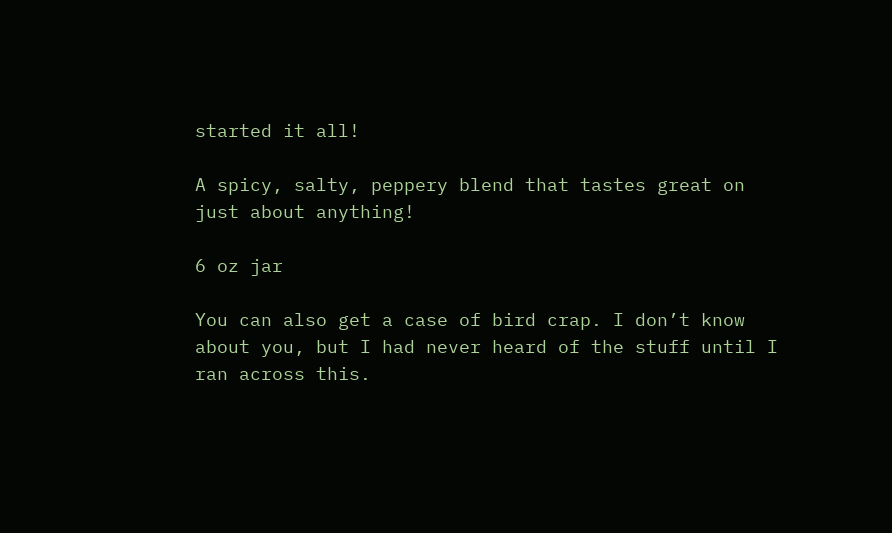started it all!

A spicy, salty, peppery blend that tastes great on just about anything!

6 oz jar

You can also get a case of bird crap. I don’t know about you, but I had never heard of the stuff until I ran across this.